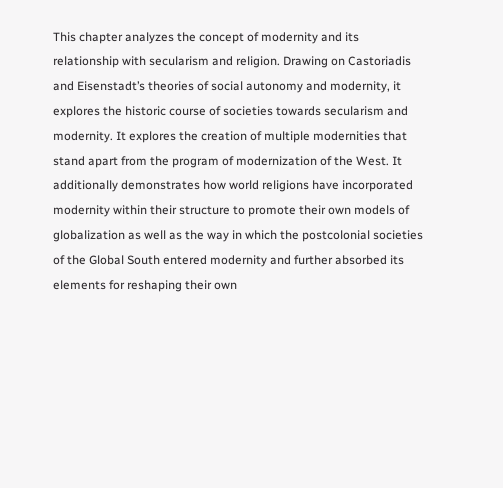This chapter analyzes the concept of modernity and its relationship with secularism and religion. Drawing on Castoriadis and Eisenstadt’s theories of social autonomy and modernity, it explores the historic course of societies towards secularism and modernity. It explores the creation of multiple modernities that stand apart from the program of modernization of the West. It additionally demonstrates how world religions have incorporated modernity within their structure to promote their own models of globalization as well as the way in which the postcolonial societies of the Global South entered modernity and further absorbed its elements for reshaping their own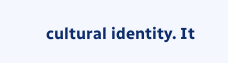cultural identity. It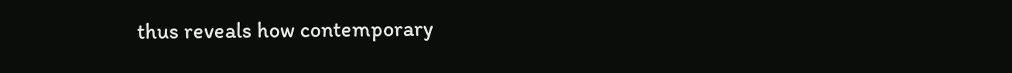thus reveals how contemporary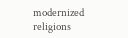modernized religions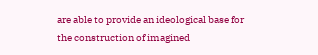are able to provide an ideological base for the construction of imagined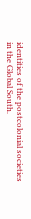identities of the postcolonial societies in the Global South.